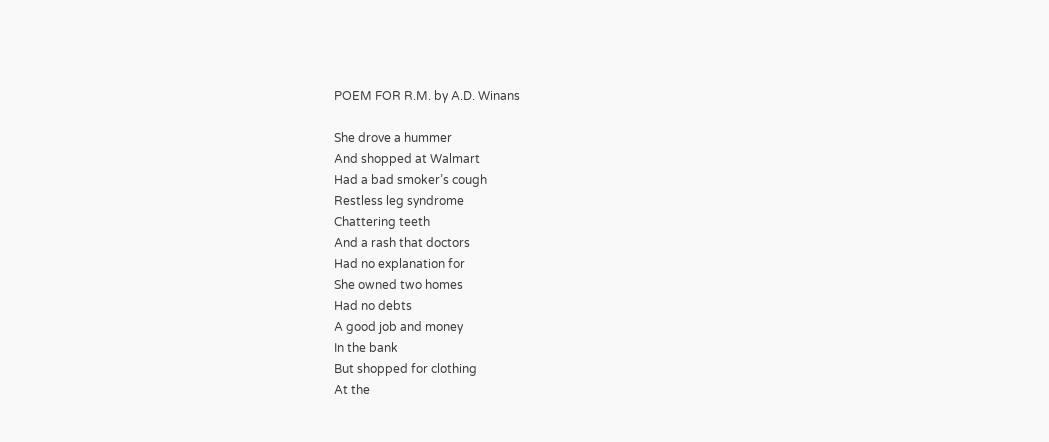POEM FOR R.M. by A.D. Winans

She drove a hummer
And shopped at Walmart
Had a bad smoker’s cough
Restless leg syndrome
Chattering teeth
And a rash that doctors
Had no explanation for
She owned two homes
Had no debts
A good job and money
In the bank
But shopped for clothing
At the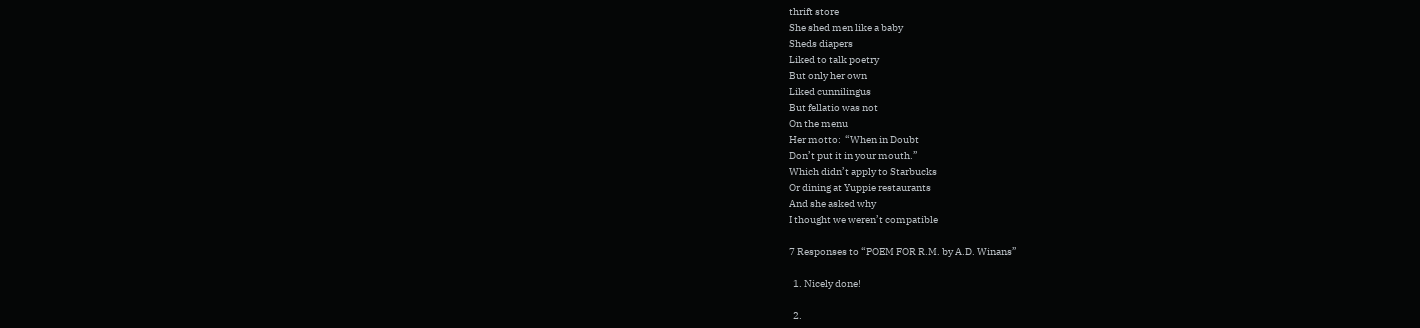thrift store
She shed men like a baby
Sheds diapers
Liked to talk poetry
But only her own
Liked cunnilingus
But fellatio was not
On the menu
Her motto:  “When in Doubt
Don’t put it in your mouth.”
Which didn’t apply to Starbucks
Or dining at Yuppie restaurants
And she asked why
I thought we weren’t compatible

7 Responses to “POEM FOR R.M. by A.D. Winans”

  1. Nicely done!

  2.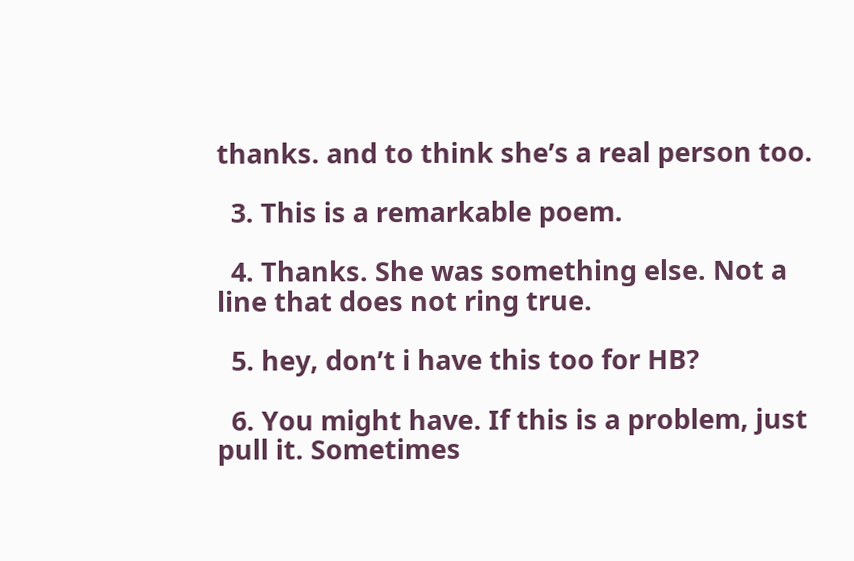thanks. and to think she’s a real person too.

  3. This is a remarkable poem.

  4. Thanks. She was something else. Not a line that does not ring true.

  5. hey, don’t i have this too for HB?

  6. You might have. If this is a problem, just pull it. Sometimes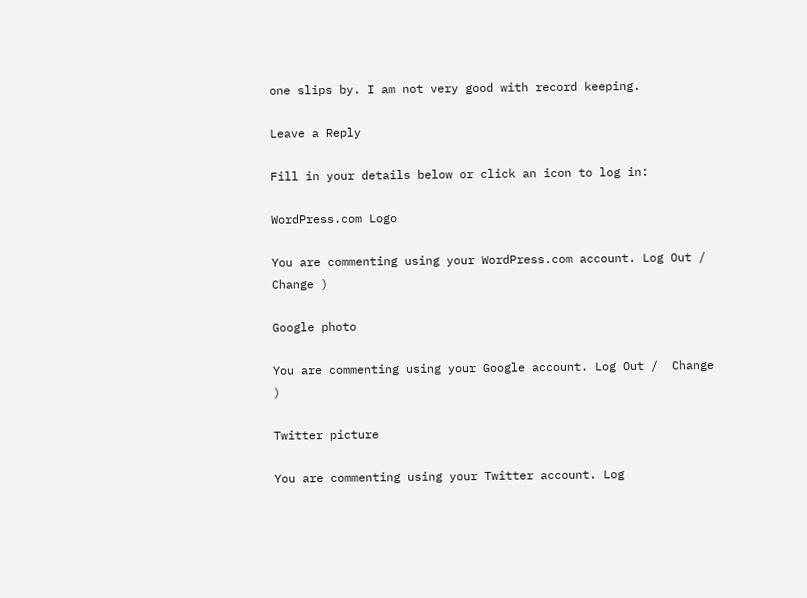one slips by. I am not very good with record keeping.

Leave a Reply

Fill in your details below or click an icon to log in:

WordPress.com Logo

You are commenting using your WordPress.com account. Log Out /  Change )

Google photo

You are commenting using your Google account. Log Out /  Change )

Twitter picture

You are commenting using your Twitter account. Log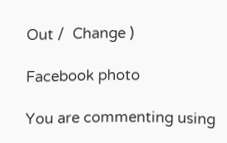Out /  Change )

Facebook photo

You are commenting using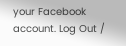your Facebook account. Log Out /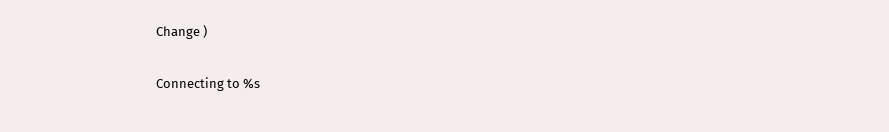Change )

Connecting to %s